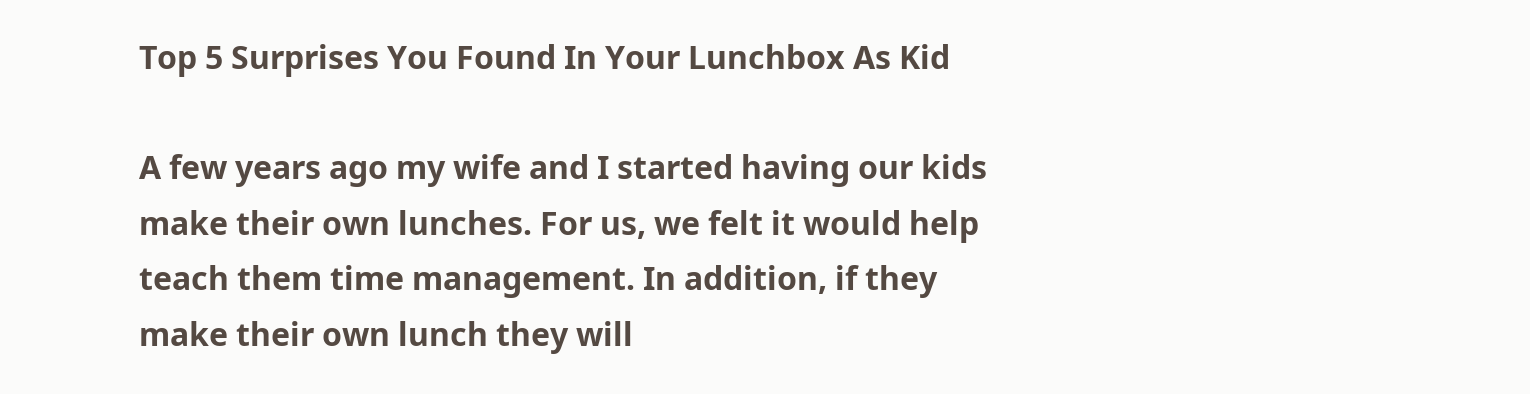Top 5 Surprises You Found In Your Lunchbox As Kid

A few years ago my wife and I started having our kids make their own lunches. For us, we felt it would help teach them time management. In addition, if they make their own lunch they will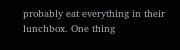probably eat everything in their lunchbox. One thing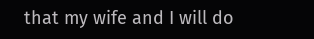that my wife and I will do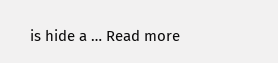is hide a … Read more